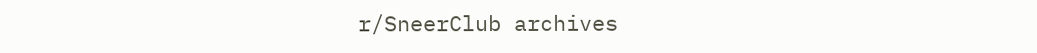r/SneerClub archives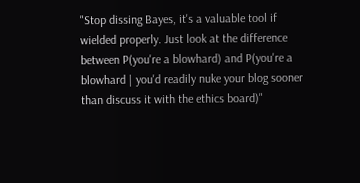"Stop dissing Bayes, it's a valuable tool if wielded properly. Just look at the difference between P(you're a blowhard) and P(you're a blowhard | you'd readily nuke your blog sooner than discuss it with the ethics board)"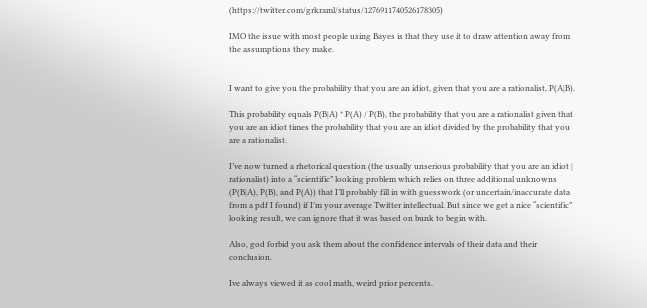(https://twitter.com/grkraml/status/1276911740526178305)

IMO the issue with most people using Bayes is that they use it to draw attention away from the assumptions they make.


I want to give you the probability that you are an idiot, given that you are a rationalist, P(A|B).

This probability equals P(B|A) * P(A) / P(B), the probability that you are a rationalist given that you are an idiot times the probability that you are an idiot divided by the probability that you are a rationalist.

I’ve now turned a rhetorical question (the usually unserious probability that you are an idiot | rationalist) into a “scientific” looking problem which relies on three additional unknowns (P(B|A), P(B), and P(A)) that I’ll probably fill in with guesswork (or uncertain/inaccurate data from a pdf I found) if I’m your average Twitter intellectual. But since we get a nice “scientific” looking result, we can ignore that it was based on bunk to begin with.

Also, god forbid you ask them about the confidence intervals of their data and their conclusion.

Ive always viewed it as cool math, weird prior percents.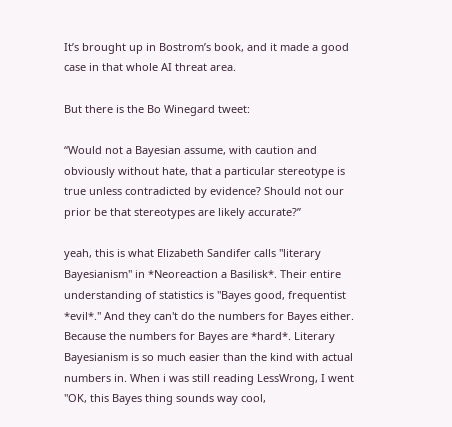It’s brought up in Bostrom’s book, and it made a good case in that whole AI threat area.

But there is the Bo Winegard tweet:

“Would not a Bayesian assume, with caution and obviously without hate, that a particular stereotype is true unless contradicted by evidence? Should not our prior be that stereotypes are likely accurate?”

yeah, this is what Elizabeth Sandifer calls "literary Bayesianism" in *Neoreaction a Basilisk*. Their entire understanding of statistics is "Bayes good, frequentist *evil*." And they can't do the numbers for Bayes either. Because the numbers for Bayes are *hard*. Literary Bayesianism is so much easier than the kind with actual numbers in. When i was still reading LessWrong, I went "OK, this Bayes thing sounds way cool,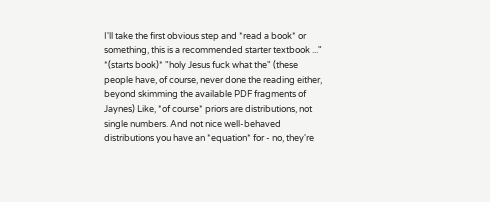I'll take the first obvious step and *read a book* or something, this is a recommended starter textbook ..." *(starts book)* "holy Jesus fuck what the" (these people have, of course, never done the reading either, beyond skimming the available PDF fragments of Jaynes) Like, *of course* priors are distributions, not single numbers. And not nice well-behaved distributions you have an *equation* for - no, they're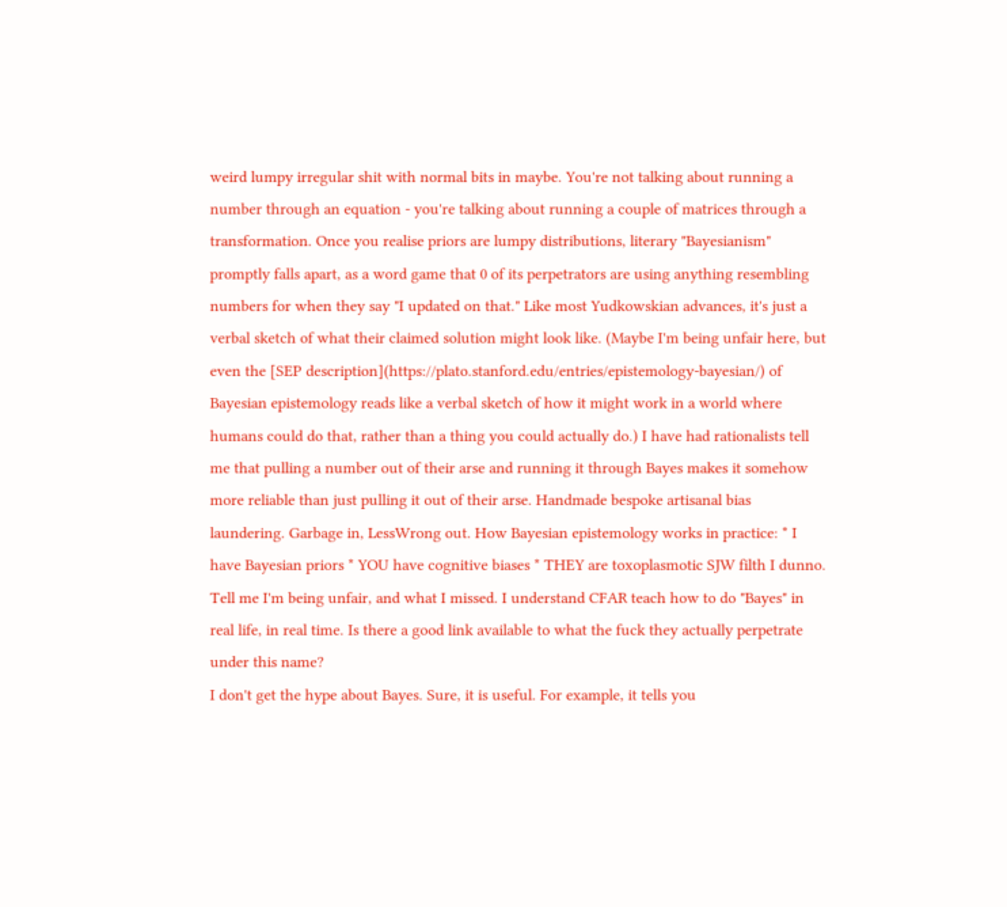weird lumpy irregular shit with normal bits in maybe. You're not talking about running a number through an equation - you're talking about running a couple of matrices through a transformation. Once you realise priors are lumpy distributions, literary "Bayesianism" promptly falls apart, as a word game that 0 of its perpetrators are using anything resembling numbers for when they say "I updated on that." Like most Yudkowskian advances, it's just a verbal sketch of what their claimed solution might look like. (Maybe I'm being unfair here, but even the [SEP description](https://plato.stanford.edu/entries/epistemology-bayesian/) of Bayesian epistemology reads like a verbal sketch of how it might work in a world where humans could do that, rather than a thing you could actually do.) I have had rationalists tell me that pulling a number out of their arse and running it through Bayes makes it somehow more reliable than just pulling it out of their arse. Handmade bespoke artisanal bias laundering. Garbage in, LessWrong out. How Bayesian epistemology works in practice: * I have Bayesian priors * YOU have cognitive biases * THEY are toxoplasmotic SJW filth I dunno. Tell me I'm being unfair, and what I missed. I understand CFAR teach how to do "Bayes" in real life, in real time. Is there a good link available to what the fuck they actually perpetrate under this name?
I don't get the hype about Bayes. Sure, it is useful. For example, it tells you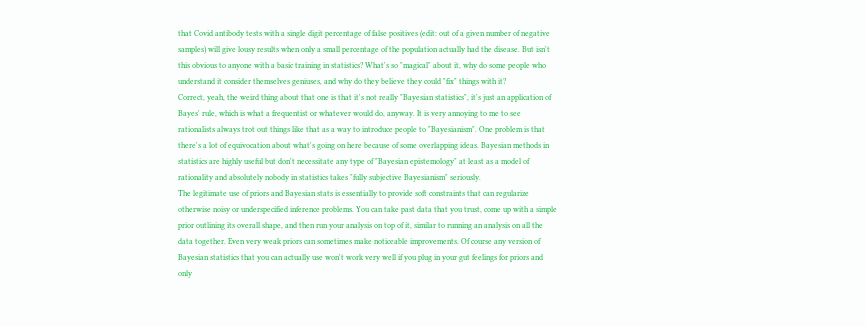that Covid antibody tests with a single digit percentage of false positives (edit: out of a given number of negative samples) will give lousy results when only a small percentage of the population actually had the disease. But isn't this obvious to anyone with a basic training in statistics? What's so "magical" about it, why do some people who understand it consider themselves geniuses, and why do they believe they could "fix" things with it?
Correct, yeah, the weird thing about that one is that it's not really "Bayesian statistics", it's just an application of Bayes' rule, which is what a frequentist or whatever would do, anyway. It is very annoying to me to see rationalists always trot out things like that as a way to introduce people to "Bayesianism". One problem is that there's a lot of equivocation about what's going on here because of some overlapping ideas. Bayesian methods in statistics are highly useful but don't necessitate any type of "Bayesian epistemology" at least as a model of rationality and absolutely nobody in statistics takes "fully subjective Bayesianism" seriously.
The legitimate use of priors and Bayesian stats is essentially to provide soft constraints that can regularize otherwise noisy or underspecified inference problems. You can take past data that you trust, come up with a simple prior outlining its overall shape, and then run your analysis on top of it, similar to running an analysis on all the data together. Even very weak priors can sometimes make noticeable improvements. Of course any version of Bayesian statistics that you can actually use won't work very well if you plug in your gut feelings for priors and only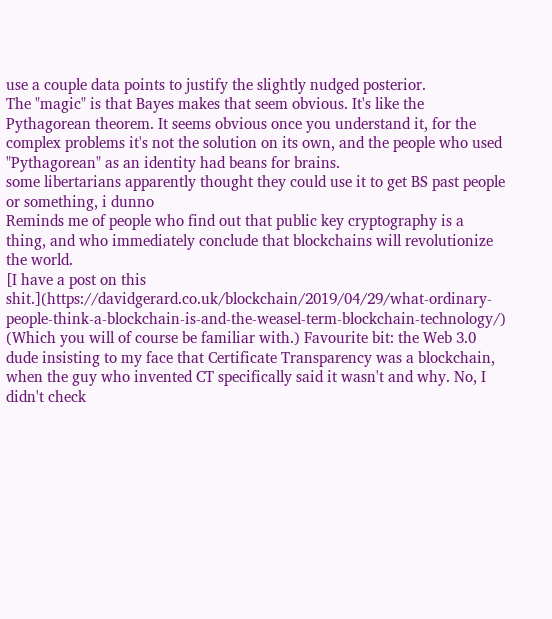use a couple data points to justify the slightly nudged posterior.
The "magic" is that Bayes makes that seem obvious. It's like the Pythagorean theorem. It seems obvious once you understand it, for the complex problems it's not the solution on its own, and the people who used "Pythagorean" as an identity had beans for brains.
some libertarians apparently thought they could use it to get BS past people or something, i dunno
Reminds me of people who find out that public key cryptography is a thing, and who immediately conclude that blockchains will revolutionize the world.
[I have a post on this shit.](https://davidgerard.co.uk/blockchain/2019/04/29/what-ordinary-people-think-a-blockchain-is-and-the-weasel-term-blockchain-technology/) (Which you will of course be familiar with.) Favourite bit: the Web 3.0 dude insisting to my face that Certificate Transparency was a blockchain, when the guy who invented CT specifically said it wasn't and why. No, I didn't check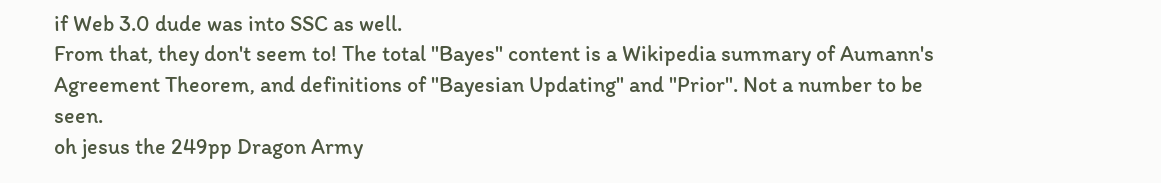if Web 3.0 dude was into SSC as well.
From that, they don't seem to! The total "Bayes" content is a Wikipedia summary of Aumann's Agreement Theorem, and definitions of "Bayesian Updating" and "Prior". Not a number to be seen.
oh jesus the 249pp Dragon Army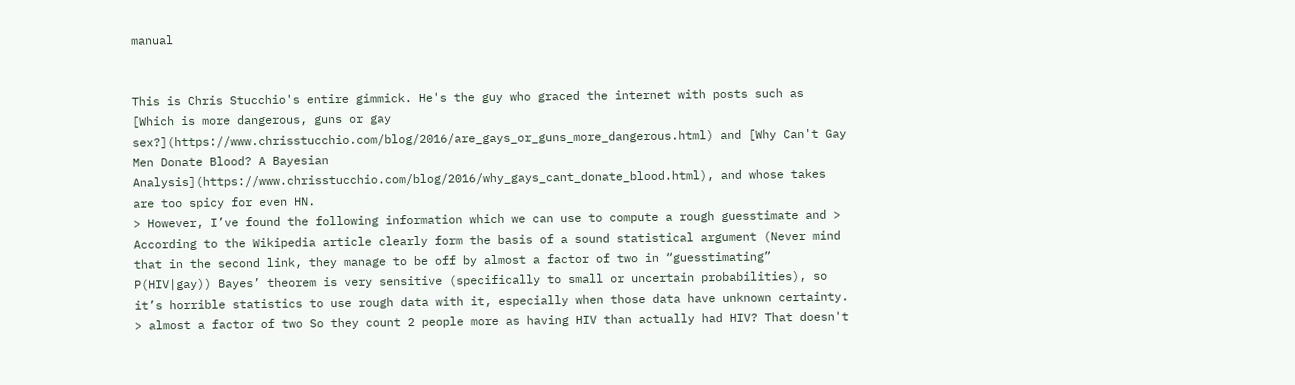manual


This is Chris Stucchio's entire gimmick. He's the guy who graced the internet with posts such as [Which is more dangerous, guns or gay sex?](https://www.chrisstucchio.com/blog/2016/are_gays_or_guns_more_dangerous.html) and [Why Can't Gay Men Donate Blood? A Bayesian Analysis](https://www.chrisstucchio.com/blog/2016/why_gays_cant_donate_blood.html), and whose takes are too spicy for even HN.
> However, I’ve found the following information which we can use to compute a rough guesstimate and > According to the Wikipedia article clearly form the basis of a sound statistical argument (Never mind that in the second link, they manage to be off by almost a factor of two in “guesstimating” P(HIV|gay)) Bayes’ theorem is very sensitive (specifically to small or uncertain probabilities), so it’s horrible statistics to use rough data with it, especially when those data have unknown certainty.
> almost a factor of two So they count 2 people more as having HIV than actually had HIV? That doesn't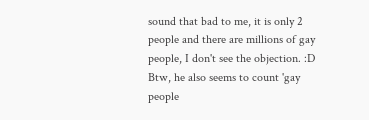sound that bad to me, it is only 2 people and there are millions of gay people, I don't see the objection. :D Btw, he also seems to count 'gay people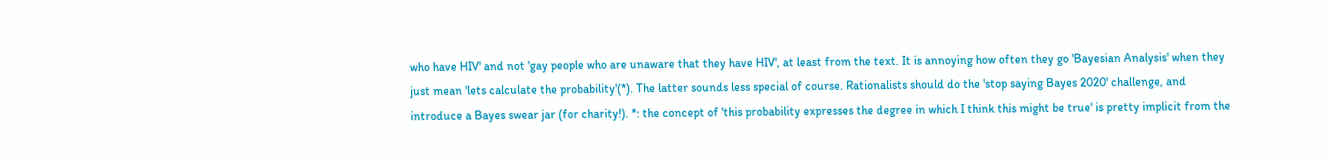who have HIV' and not 'gay people who are unaware that they have HIV', at least from the text. It is annoying how often they go 'Bayesian Analysis' when they just mean 'lets calculate the probability'(*). The latter sounds less special of course. Rationalists should do the 'stop saying Bayes 2020' challenge, and introduce a Bayes swear jar (for charity!). *: the concept of 'this probability expresses the degree in which I think this might be true' is pretty implicit from the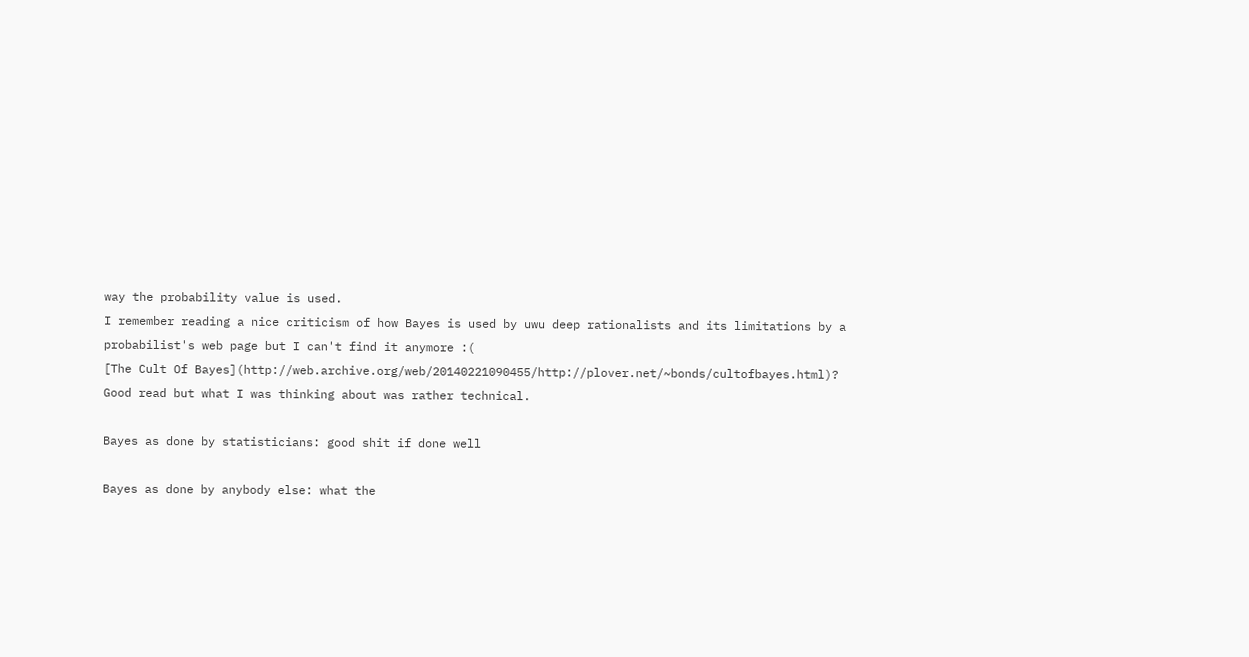way the probability value is used.
I remember reading a nice criticism of how Bayes is used by uwu deep rationalists and its limitations by a probabilist's web page but I can't find it anymore :(
[The Cult Of Bayes](http://web.archive.org/web/20140221090455/http://plover.net/~bonds/cultofbayes.html)?
Good read but what I was thinking about was rather technical.

Bayes as done by statisticians: good shit if done well

Bayes as done by anybody else: what the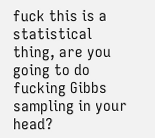fuck this is a statistical thing, are you going to do fucking Gibbs sampling in your head?